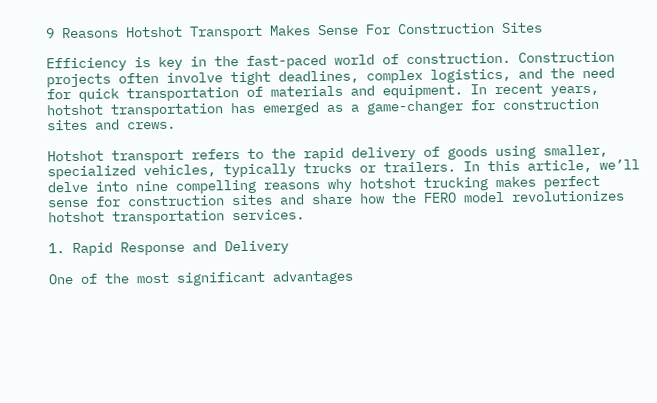9 Reasons Hotshot Transport Makes Sense For Construction Sites

Efficiency is key in the fast-paced world of construction. Construction projects often involve tight deadlines, complex logistics, and the need for quick transportation of materials and equipment. In recent years, hotshot transportation has emerged as a game-changer for construction sites and crews.

Hotshot transport refers to the rapid delivery of goods using smaller, specialized vehicles, typically trucks or trailers. In this article, we’ll delve into nine compelling reasons why hotshot trucking makes perfect sense for construction sites and share how the FERO model revolutionizes hotshot transportation services.

1. Rapid Response and Delivery

One of the most significant advantages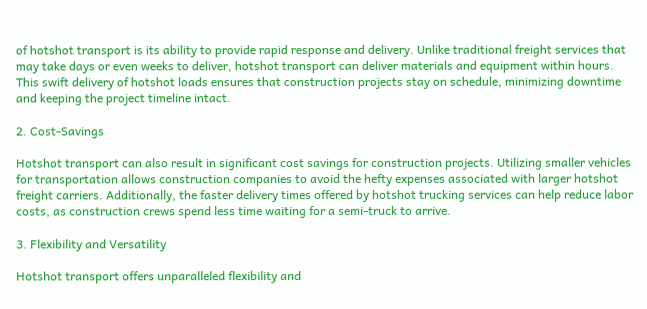of hotshot transport is its ability to provide rapid response and delivery. Unlike traditional freight services that may take days or even weeks to deliver, hotshot transport can deliver materials and equipment within hours. This swift delivery of hotshot loads ensures that construction projects stay on schedule, minimizing downtime and keeping the project timeline intact.

2. Cost-Savings

Hotshot transport can also result in significant cost savings for construction projects. Utilizing smaller vehicles for transportation allows construction companies to avoid the hefty expenses associated with larger hotshot freight carriers. Additionally, the faster delivery times offered by hotshot trucking services can help reduce labor costs, as construction crews spend less time waiting for a semi-truck to arrive.

3. Flexibility and Versatility

Hotshot transport offers unparalleled flexibility and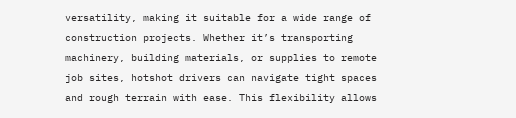versatility, making it suitable for a wide range of construction projects. Whether it’s transporting machinery, building materials, or supplies to remote job sites, hotshot drivers can navigate tight spaces and rough terrain with ease. This flexibility allows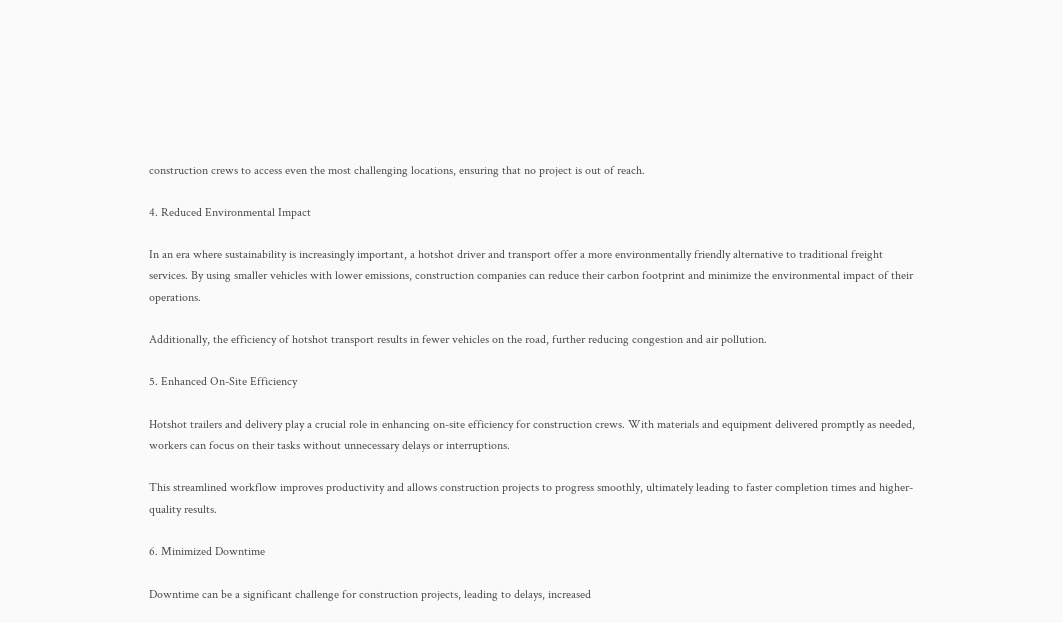construction crews to access even the most challenging locations, ensuring that no project is out of reach.

4. Reduced Environmental Impact

In an era where sustainability is increasingly important, a hotshot driver and transport offer a more environmentally friendly alternative to traditional freight services. By using smaller vehicles with lower emissions, construction companies can reduce their carbon footprint and minimize the environmental impact of their operations.

Additionally, the efficiency of hotshot transport results in fewer vehicles on the road, further reducing congestion and air pollution.

5. Enhanced On-Site Efficiency

Hotshot trailers and delivery play a crucial role in enhancing on-site efficiency for construction crews. With materials and equipment delivered promptly as needed, workers can focus on their tasks without unnecessary delays or interruptions.

This streamlined workflow improves productivity and allows construction projects to progress smoothly, ultimately leading to faster completion times and higher-quality results.

6. Minimized Downtime

Downtime can be a significant challenge for construction projects, leading to delays, increased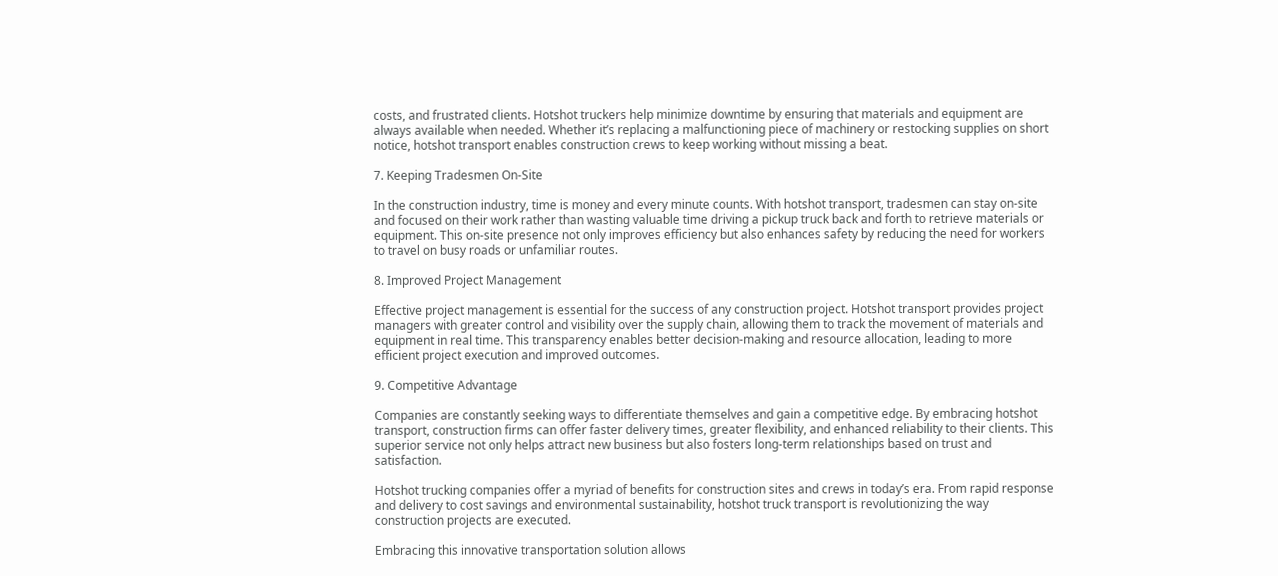costs, and frustrated clients. Hotshot truckers help minimize downtime by ensuring that materials and equipment are always available when needed. Whether it’s replacing a malfunctioning piece of machinery or restocking supplies on short notice, hotshot transport enables construction crews to keep working without missing a beat.

7. Keeping Tradesmen On-Site

In the construction industry, time is money and every minute counts. With hotshot transport, tradesmen can stay on-site and focused on their work rather than wasting valuable time driving a pickup truck back and forth to retrieve materials or equipment. This on-site presence not only improves efficiency but also enhances safety by reducing the need for workers to travel on busy roads or unfamiliar routes.

8. Improved Project Management

Effective project management is essential for the success of any construction project. Hotshot transport provides project managers with greater control and visibility over the supply chain, allowing them to track the movement of materials and equipment in real time. This transparency enables better decision-making and resource allocation, leading to more efficient project execution and improved outcomes.

9. Competitive Advantage

Companies are constantly seeking ways to differentiate themselves and gain a competitive edge. By embracing hotshot transport, construction firms can offer faster delivery times, greater flexibility, and enhanced reliability to their clients. This superior service not only helps attract new business but also fosters long-term relationships based on trust and satisfaction.

Hotshot trucking companies offer a myriad of benefits for construction sites and crews in today’s era. From rapid response and delivery to cost savings and environmental sustainability, hotshot truck transport is revolutionizing the way construction projects are executed.

Embracing this innovative transportation solution allows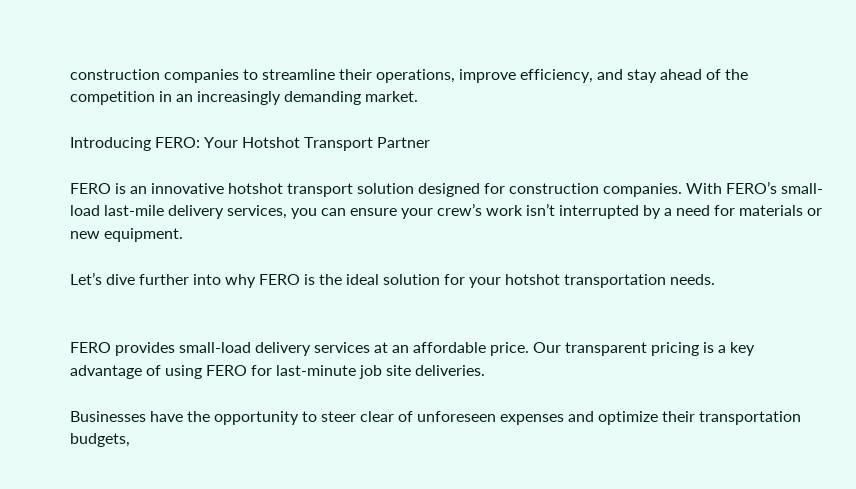construction companies to streamline their operations, improve efficiency, and stay ahead of the competition in an increasingly demanding market.

Introducing FERO: Your Hotshot Transport Partner

FERO is an innovative hotshot transport solution designed for construction companies. With FERO’s small-load last-mile delivery services, you can ensure your crew’s work isn’t interrupted by a need for materials or new equipment.

Let’s dive further into why FERO is the ideal solution for your hotshot transportation needs.


FERO provides small-load delivery services at an affordable price. Our transparent pricing is a key advantage of using FERO for last-minute job site deliveries.

Businesses have the opportunity to steer clear of unforeseen expenses and optimize their transportation budgets,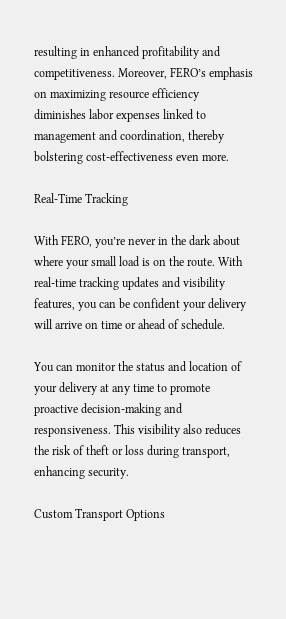resulting in enhanced profitability and competitiveness. Moreover, FERO’s emphasis on maximizing resource efficiency diminishes labor expenses linked to management and coordination, thereby bolstering cost-effectiveness even more.

Real-Time Tracking

With FERO, you’re never in the dark about where your small load is on the route. With real-time tracking updates and visibility features, you can be confident your delivery will arrive on time or ahead of schedule.

You can monitor the status and location of your delivery at any time to promote proactive decision-making and responsiveness. This visibility also reduces the risk of theft or loss during transport, enhancing security.

Custom Transport Options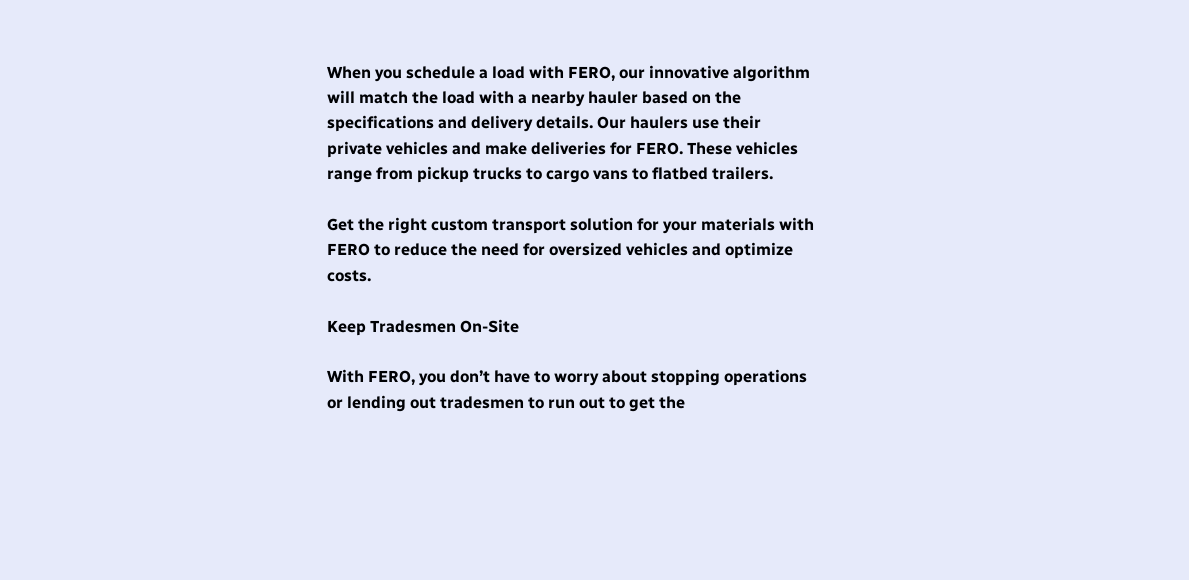When you schedule a load with FERO, our innovative algorithm will match the load with a nearby hauler based on the specifications and delivery details. Our haulers use their private vehicles and make deliveries for FERO. These vehicles range from pickup trucks to cargo vans to flatbed trailers.

Get the right custom transport solution for your materials with FERO to reduce the need for oversized vehicles and optimize costs.

Keep Tradesmen On-Site

With FERO, you don’t have to worry about stopping operations or lending out tradesmen to run out to get the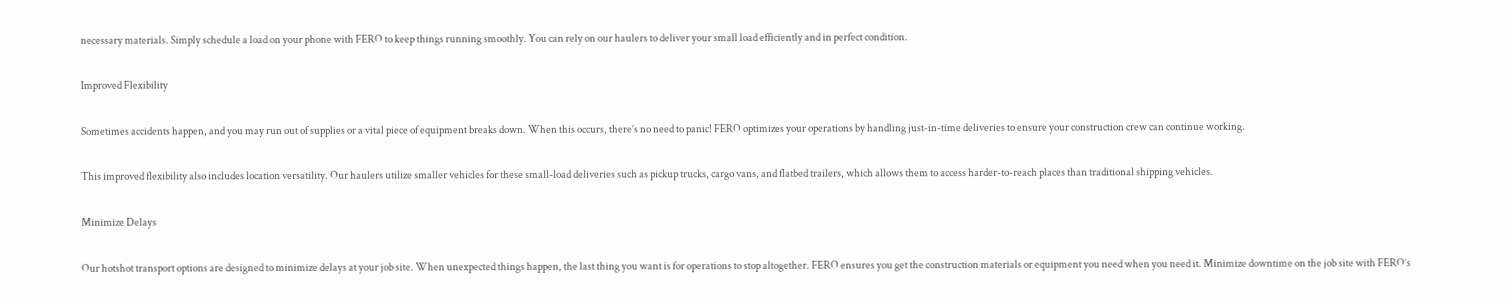necessary materials. Simply schedule a load on your phone with FERO to keep things running smoothly. You can rely on our haulers to deliver your small load efficiently and in perfect condition.

Improved Flexibility

Sometimes accidents happen, and you may run out of supplies or a vital piece of equipment breaks down. When this occurs, there’s no need to panic! FERO optimizes your operations by handling just-in-time deliveries to ensure your construction crew can continue working.

This improved flexibility also includes location versatility. Our haulers utilize smaller vehicles for these small-load deliveries such as pickup trucks, cargo vans, and flatbed trailers, which allows them to access harder-to-reach places than traditional shipping vehicles.

Minimize Delays

Our hotshot transport options are designed to minimize delays at your job site. When unexpected things happen, the last thing you want is for operations to stop altogether. FERO ensures you get the construction materials or equipment you need when you need it. Minimize downtime on the job site with FERO’s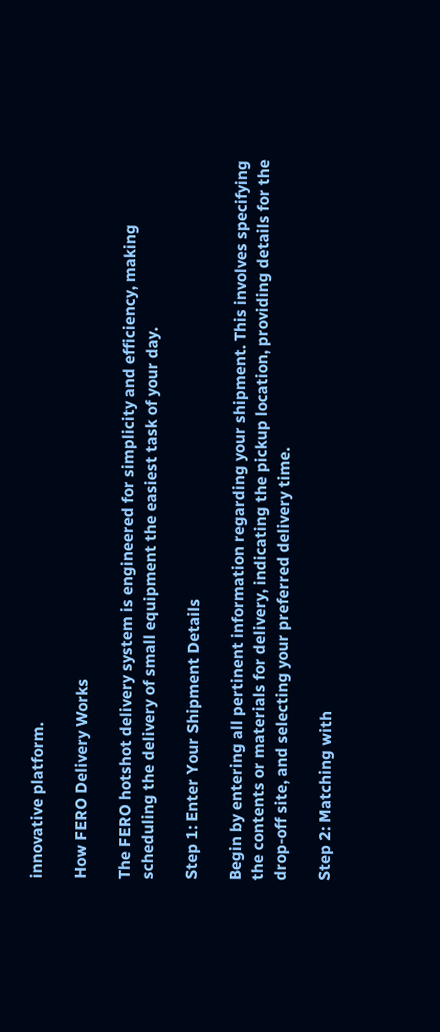innovative platform.

How FERO Delivery Works

The FERO hotshot delivery system is engineered for simplicity and efficiency, making scheduling the delivery of small equipment the easiest task of your day.

Step 1: Enter Your Shipment Details

Begin by entering all pertinent information regarding your shipment. This involves specifying the contents or materials for delivery, indicating the pickup location, providing details for the drop-off site, and selecting your preferred delivery time.

Step 2: Matching with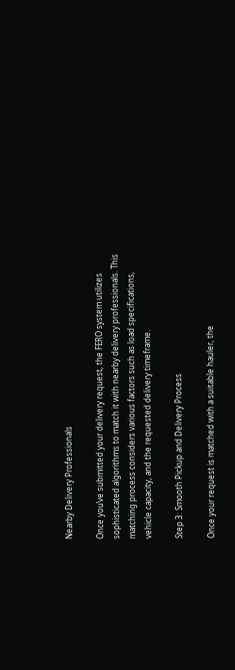Nearby Delivery Professionals

Once you’ve submitted your delivery request, the FERO system utilizes sophisticated algorithms to match it with nearby delivery professionals. This matching process considers various factors such as load specifications, vehicle capacity, and the requested delivery timeframe.

Step 3: Smooth Pickup and Delivery Process

Once your request is matched with a suitable hauler, the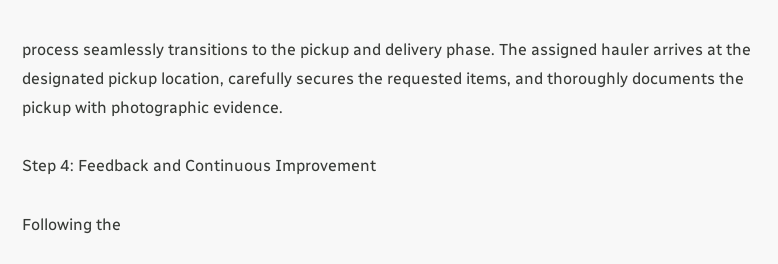process seamlessly transitions to the pickup and delivery phase. The assigned hauler arrives at the designated pickup location, carefully secures the requested items, and thoroughly documents the pickup with photographic evidence.

Step 4: Feedback and Continuous Improvement

Following the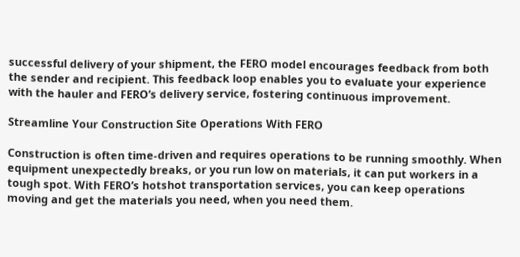successful delivery of your shipment, the FERO model encourages feedback from both the sender and recipient. This feedback loop enables you to evaluate your experience with the hauler and FERO’s delivery service, fostering continuous improvement.

Streamline Your Construction Site Operations With FERO

Construction is often time-driven and requires operations to be running smoothly. When equipment unexpectedly breaks, or you run low on materials, it can put workers in a tough spot. With FERO’s hotshot transportation services, you can keep operations moving and get the materials you need, when you need them.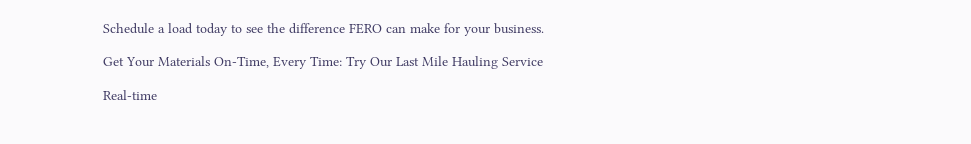Schedule a load today to see the difference FERO can make for your business.

Get Your Materials On-Time, Every Time: Try Our Last Mile Hauling Service

Real-time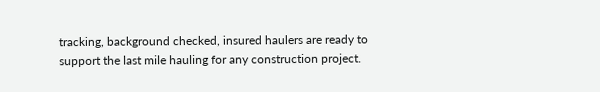tracking, background checked, insured haulers are ready to support the last mile hauling for any construction project.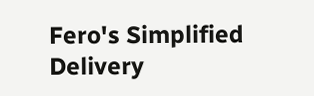Fero's Simplified Delivery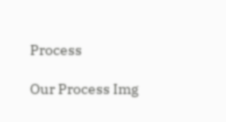Process

Our Process Img